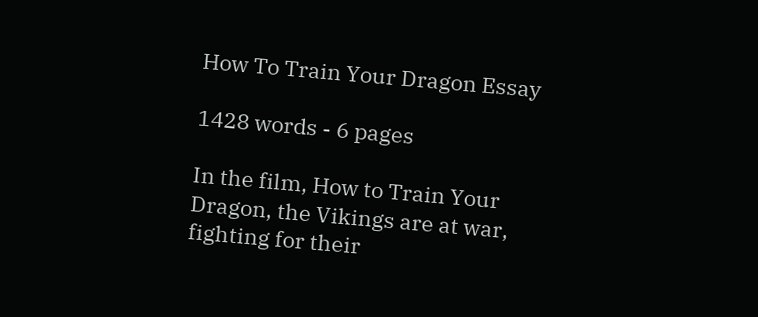How To Train Your Dragon Essay

1428 words - 6 pages

In the film, How to Train Your Dragon, the Vikings are at war, fighting for their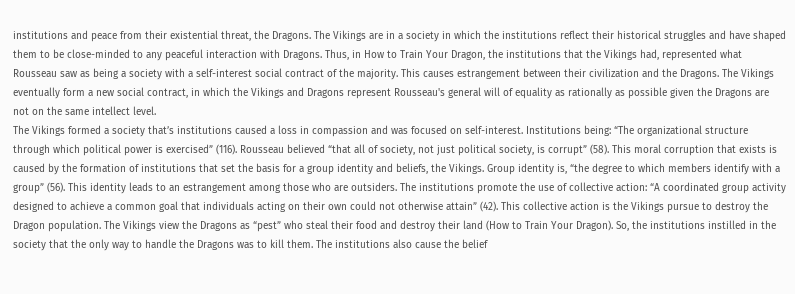institutions and peace from their existential threat, the Dragons. The Vikings are in a society in which the institutions reflect their historical struggles and have shaped them to be close-minded to any peaceful interaction with Dragons. Thus, in How to Train Your Dragon, the institutions that the Vikings had, represented what Rousseau saw as being a society with a self-interest social contract of the majority. This causes estrangement between their civilization and the Dragons. The Vikings eventually form a new social contract, in which the Vikings and Dragons represent Rousseau's general will of equality as rationally as possible given the Dragons are not on the same intellect level.
The Vikings formed a society that’s institutions caused a loss in compassion and was focused on self-interest. Institutions being: “The organizational structure through which political power is exercised” (116). Rousseau believed “that all of society, not just political society, is corrupt” (58). This moral corruption that exists is caused by the formation of institutions that set the basis for a group identity and beliefs, the Vikings. Group identity is, “the degree to which members identify with a group” (56). This identity leads to an estrangement among those who are outsiders. The institutions promote the use of collective action: “A coordinated group activity designed to achieve a common goal that individuals acting on their own could not otherwise attain” (42). This collective action is the Vikings pursue to destroy the Dragon population. The Vikings view the Dragons as “pest” who steal their food and destroy their land (How to Train Your Dragon). So, the institutions instilled in the society that the only way to handle the Dragons was to kill them. The institutions also cause the belief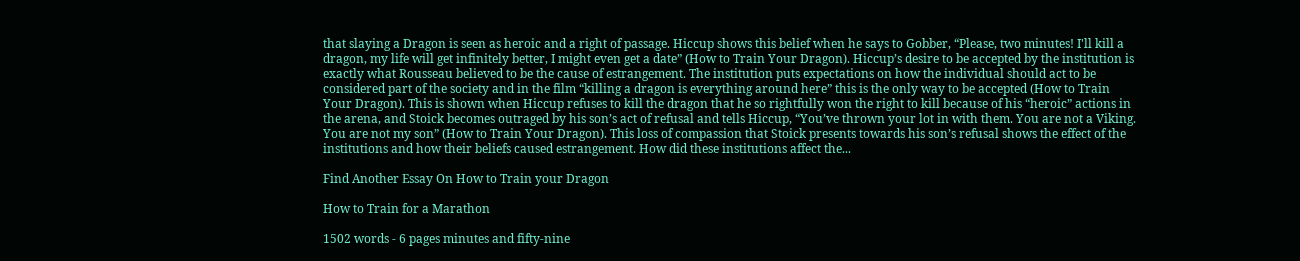that slaying a Dragon is seen as heroic and a right of passage. Hiccup shows this belief when he says to Gobber, “Please, two minutes! I'll kill a dragon, my life will get infinitely better, I might even get a date” (How to Train Your Dragon). Hiccup’s desire to be accepted by the institution is exactly what Rousseau believed to be the cause of estrangement. The institution puts expectations on how the individual should act to be considered part of the society and in the film “killing a dragon is everything around here” this is the only way to be accepted (How to Train Your Dragon). This is shown when Hiccup refuses to kill the dragon that he so rightfully won the right to kill because of his “heroic” actions in the arena, and Stoick becomes outraged by his son’s act of refusal and tells Hiccup, “You’ve thrown your lot in with them. You are not a Viking. You are not my son” (How to Train Your Dragon). This loss of compassion that Stoick presents towards his son’s refusal shows the effect of the institutions and how their beliefs caused estrangement. How did these institutions affect the...

Find Another Essay On How to Train your Dragon

How to Train for a Marathon

1502 words - 6 pages minutes and fifty-nine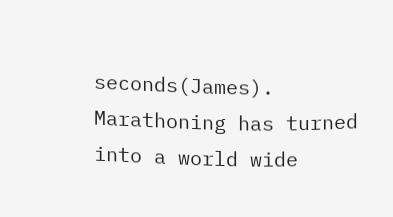seconds(James). Marathoning has turned into a world wide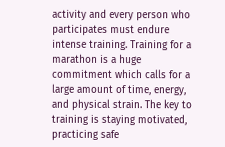activity and every person who participates must endure intense training. Training for a marathon is a huge commitment which calls for a large amount of time, energy, and physical strain. The key to training is staying motivated, practicing safe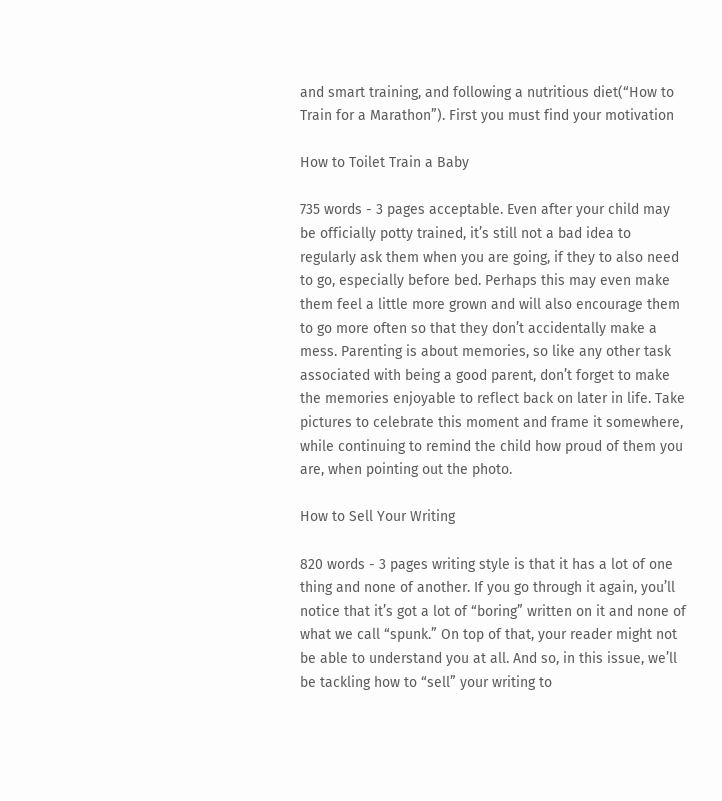and smart training, and following a nutritious diet(“How to Train for a Marathon”). First you must find your motivation

How to Toilet Train a Baby

735 words - 3 pages acceptable. Even after your child may be officially potty trained, it’s still not a bad idea to regularly ask them when you are going, if they to also need to go, especially before bed. Perhaps this may even make them feel a little more grown and will also encourage them to go more often so that they don’t accidentally make a mess. Parenting is about memories, so like any other task associated with being a good parent, don’t forget to make the memories enjoyable to reflect back on later in life. Take pictures to celebrate this moment and frame it somewhere, while continuing to remind the child how proud of them you are, when pointing out the photo.

How to Sell Your Writing

820 words - 3 pages writing style is that it has a lot of one thing and none of another. If you go through it again, you’ll notice that it’s got a lot of “boring” written on it and none of what we call “spunk.” On top of that, your reader might not be able to understand you at all. And so, in this issue, we’ll be tackling how to “sell” your writing to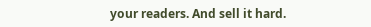your readers. And sell it hard.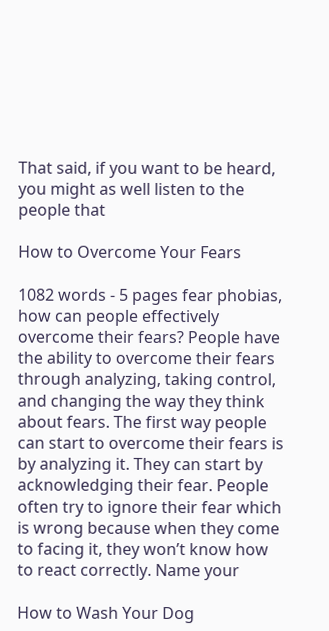That said, if you want to be heard, you might as well listen to the people that

How to Overcome Your Fears

1082 words - 5 pages fear phobias, how can people effectively overcome their fears? People have the ability to overcome their fears through analyzing, taking control, and changing the way they think about fears. The first way people can start to overcome their fears is by analyzing it. They can start by acknowledging their fear. People often try to ignore their fear which is wrong because when they come to facing it, they won’t know how to react correctly. Name your

How to Wash Your Dog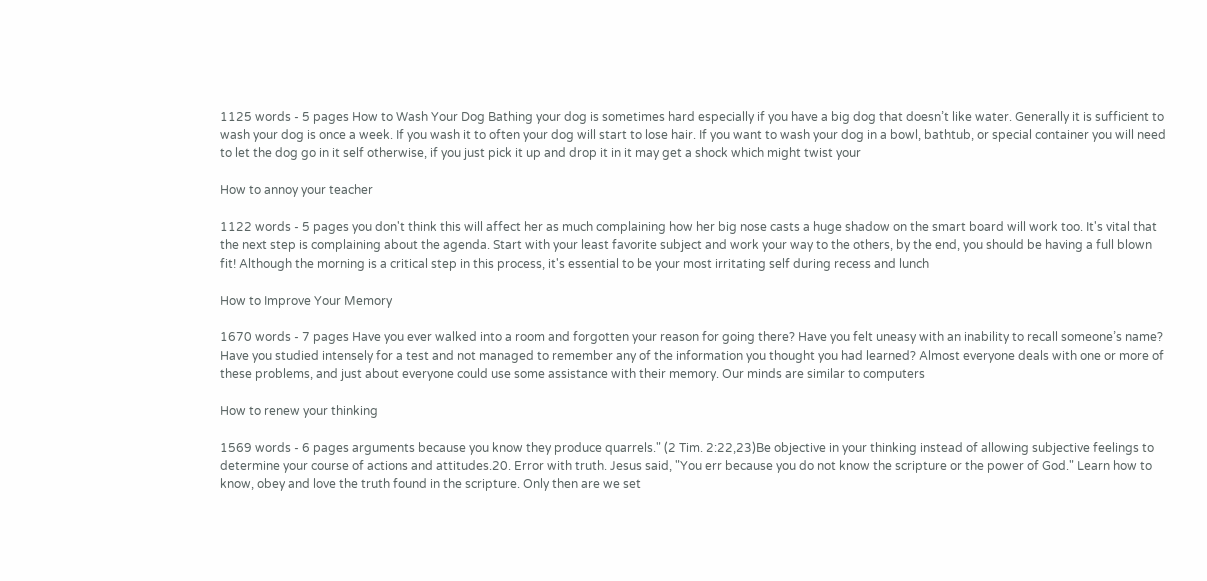1125 words - 5 pages How to Wash Your Dog Bathing your dog is sometimes hard especially if you have a big dog that doesn’t like water. Generally it is sufficient to wash your dog is once a week. If you wash it to often your dog will start to lose hair. If you want to wash your dog in a bowl, bathtub, or special container you will need to let the dog go in it self otherwise, if you just pick it up and drop it in it may get a shock which might twist your

How to annoy your teacher

1122 words - 5 pages you don't think this will affect her as much complaining how her big nose casts a huge shadow on the smart board will work too. It's vital that the next step is complaining about the agenda. Start with your least favorite subject and work your way to the others, by the end, you should be having a full blown fit! Although the morning is a critical step in this process, it's essential to be your most irritating self during recess and lunch

How to Improve Your Memory

1670 words - 7 pages Have you ever walked into a room and forgotten your reason for going there? Have you felt uneasy with an inability to recall someone’s name? Have you studied intensely for a test and not managed to remember any of the information you thought you had learned? Almost everyone deals with one or more of these problems, and just about everyone could use some assistance with their memory. Our minds are similar to computers

How to renew your thinking

1569 words - 6 pages arguments because you know they produce quarrels." (2 Tim. 2:22,23)Be objective in your thinking instead of allowing subjective feelings to determine your course of actions and attitudes.20. Error with truth. Jesus said, "You err because you do not know the scripture or the power of God." Learn how to know, obey and love the truth found in the scripture. Only then are we set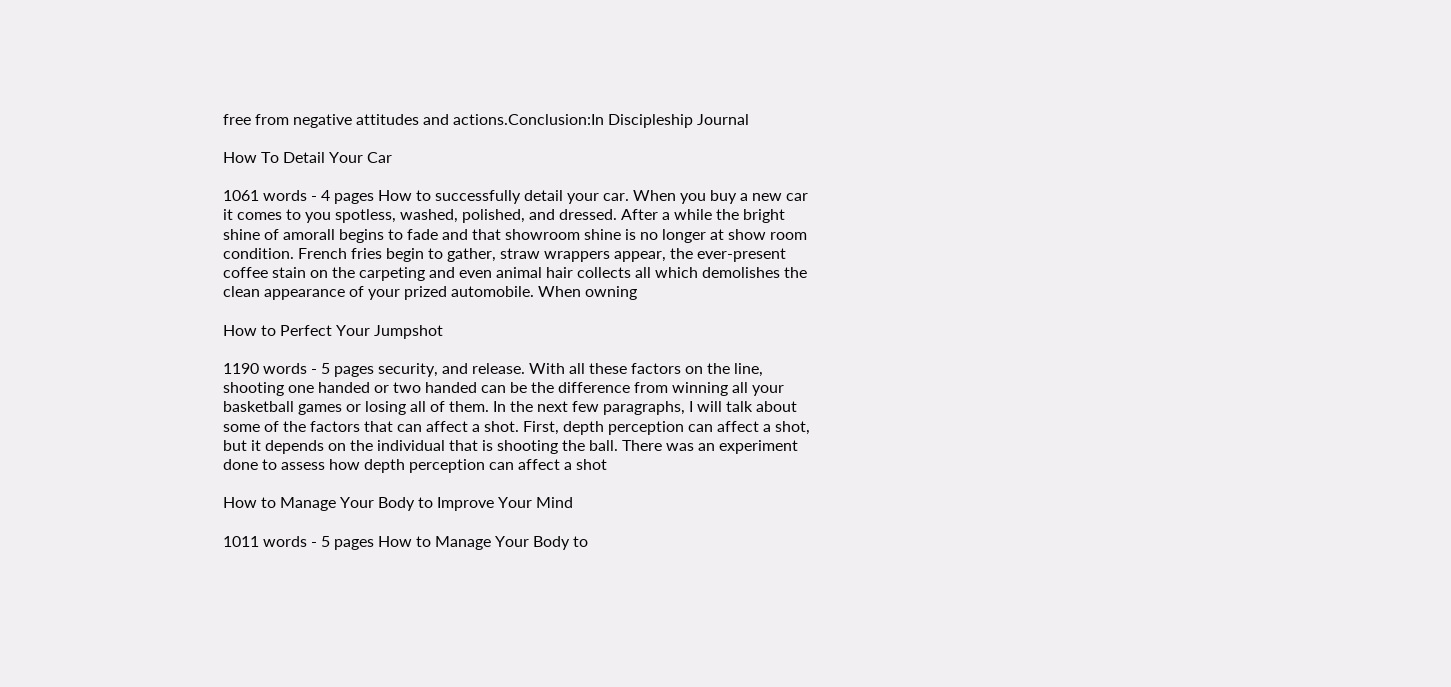free from negative attitudes and actions.Conclusion:In Discipleship Journal

How To Detail Your Car

1061 words - 4 pages How to successfully detail your car. When you buy a new car it comes to you spotless, washed, polished, and dressed. After a while the bright shine of amorall begins to fade and that showroom shine is no longer at show room condition. French fries begin to gather, straw wrappers appear, the ever-present coffee stain on the carpeting and even animal hair collects all which demolishes the clean appearance of your prized automobile. When owning

How to Perfect Your Jumpshot

1190 words - 5 pages security, and release. With all these factors on the line, shooting one handed or two handed can be the difference from winning all your basketball games or losing all of them. In the next few paragraphs, I will talk about some of the factors that can affect a shot. First, depth perception can affect a shot, but it depends on the individual that is shooting the ball. There was an experiment done to assess how depth perception can affect a shot

How to Manage Your Body to Improve Your Mind

1011 words - 5 pages How to Manage Your Body to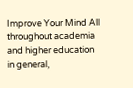Improve Your Mind All throughout academia and higher education in general,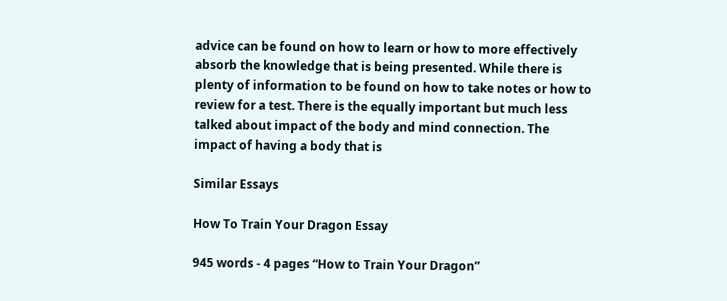advice can be found on how to learn or how to more effectively absorb the knowledge that is being presented. While there is plenty of information to be found on how to take notes or how to review for a test. There is the equally important but much less talked about impact of the body and mind connection. The impact of having a body that is

Similar Essays

How To Train Your Dragon Essay

945 words - 4 pages “How to Train Your Dragon”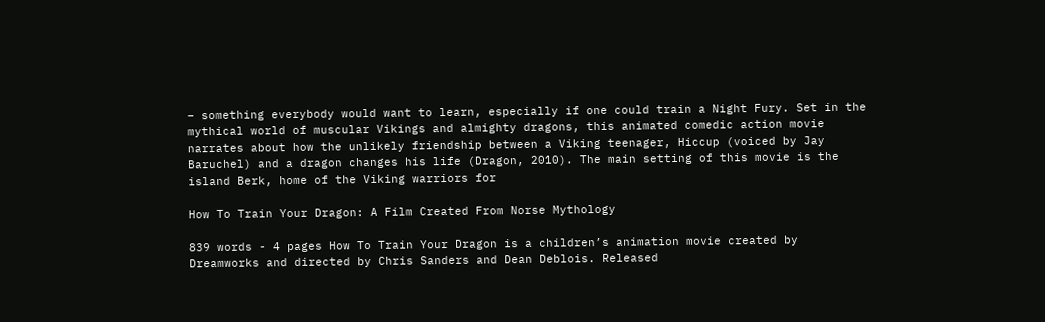– something everybody would want to learn, especially if one could train a Night Fury. Set in the mythical world of muscular Vikings and almighty dragons, this animated comedic action movie narrates about how the unlikely friendship between a Viking teenager, Hiccup (voiced by Jay Baruchel) and a dragon changes his life (Dragon, 2010). The main setting of this movie is the island Berk, home of the Viking warriors for

How To Train Your Dragon: A Film Created From Norse Mythology

839 words - 4 pages How To Train Your Dragon is a children’s animation movie created by Dreamworks and directed by Chris Sanders and Dean Deblois. Released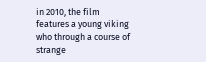in 2010, the film features a young viking who through a course of strange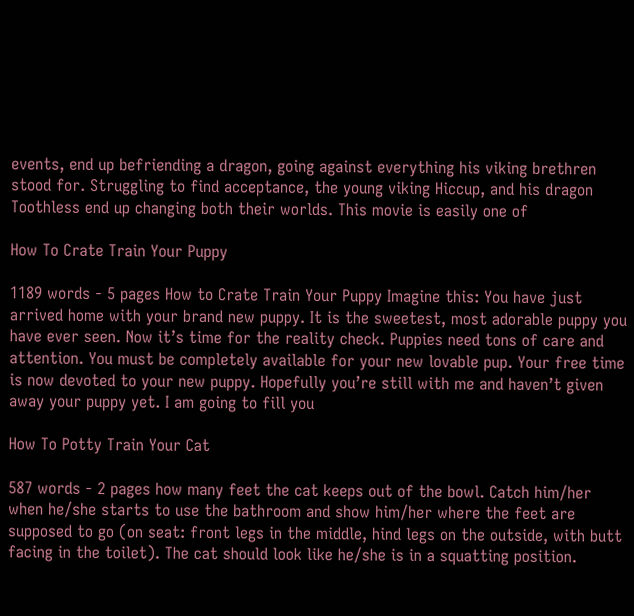events, end up befriending a dragon, going against everything his viking brethren stood for. Struggling to find acceptance, the young viking Hiccup, and his dragon Toothless end up changing both their worlds. This movie is easily one of

How To Crate Train Your Puppy

1189 words - 5 pages How to Crate Train Your Puppy Imagine this: You have just arrived home with your brand new puppy. It is the sweetest, most adorable puppy you have ever seen. Now it’s time for the reality check. Puppies need tons of care and attention. You must be completely available for your new lovable pup. Your free time is now devoted to your new puppy. Hopefully you’re still with me and haven’t given away your puppy yet. I am going to fill you

How To Potty Train Your Cat

587 words - 2 pages how many feet the cat keeps out of the bowl. Catch him/her when he/she starts to use the bathroom and show him/her where the feet are supposed to go (on seat: front legs in the middle, hind legs on the outside, with butt facing in the toilet). The cat should look like he/she is in a squatting position.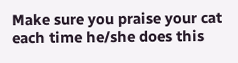Make sure you praise your cat each time he/she does this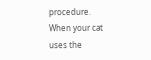procedure. When your cat uses the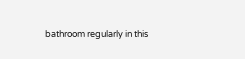bathroom regularly in this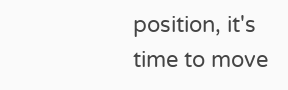position, it's time to move